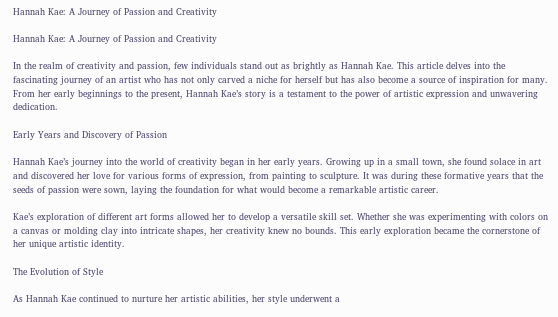Hannah Kae: A Journey of Passion and Creativity

Hannah Kae: A Journey of Passion and Creativity

In the realm of creativity and passion, few individuals stand out as brightly as Hannah Kae. This article delves into the fascinating journey of an artist who has not only carved a niche for herself but has also become a source of inspiration for many. From her early beginnings to the present, Hannah Kae’s story is a testament to the power of artistic expression and unwavering dedication.

Early Years and Discovery of Passion

Hannah Kae’s journey into the world of creativity began in her early years. Growing up in a small town, she found solace in art and discovered her love for various forms of expression, from painting to sculpture. It was during these formative years that the seeds of passion were sown, laying the foundation for what would become a remarkable artistic career.

Kae’s exploration of different art forms allowed her to develop a versatile skill set. Whether she was experimenting with colors on a canvas or molding clay into intricate shapes, her creativity knew no bounds. This early exploration became the cornerstone of her unique artistic identity.

The Evolution of Style

As Hannah Kae continued to nurture her artistic abilities, her style underwent a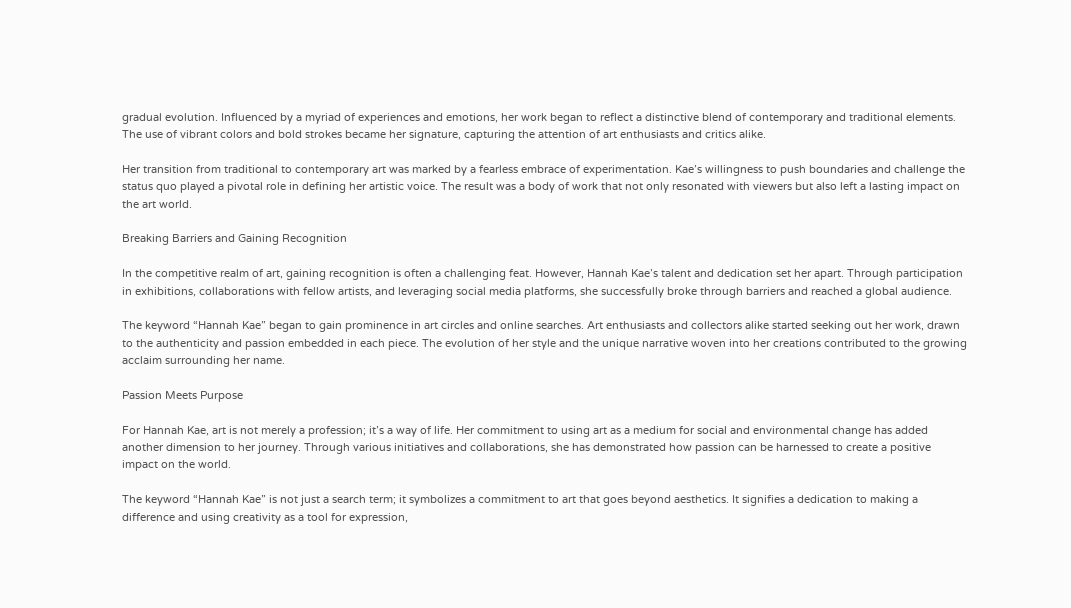gradual evolution. Influenced by a myriad of experiences and emotions, her work began to reflect a distinctive blend of contemporary and traditional elements. The use of vibrant colors and bold strokes became her signature, capturing the attention of art enthusiasts and critics alike.

Her transition from traditional to contemporary art was marked by a fearless embrace of experimentation. Kae’s willingness to push boundaries and challenge the status quo played a pivotal role in defining her artistic voice. The result was a body of work that not only resonated with viewers but also left a lasting impact on the art world.

Breaking Barriers and Gaining Recognition

In the competitive realm of art, gaining recognition is often a challenging feat. However, Hannah Kae’s talent and dedication set her apart. Through participation in exhibitions, collaborations with fellow artists, and leveraging social media platforms, she successfully broke through barriers and reached a global audience.

The keyword “Hannah Kae” began to gain prominence in art circles and online searches. Art enthusiasts and collectors alike started seeking out her work, drawn to the authenticity and passion embedded in each piece. The evolution of her style and the unique narrative woven into her creations contributed to the growing acclaim surrounding her name.

Passion Meets Purpose

For Hannah Kae, art is not merely a profession; it’s a way of life. Her commitment to using art as a medium for social and environmental change has added another dimension to her journey. Through various initiatives and collaborations, she has demonstrated how passion can be harnessed to create a positive impact on the world.

The keyword “Hannah Kae” is not just a search term; it symbolizes a commitment to art that goes beyond aesthetics. It signifies a dedication to making a difference and using creativity as a tool for expression,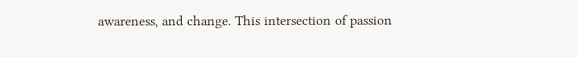awareness, and change. This intersection of passion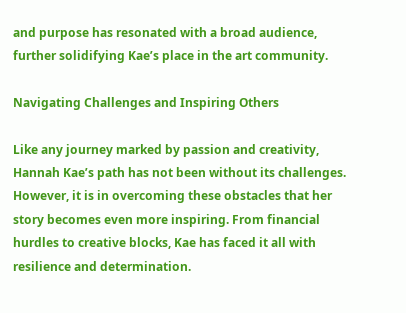and purpose has resonated with a broad audience, further solidifying Kae’s place in the art community.

Navigating Challenges and Inspiring Others

Like any journey marked by passion and creativity, Hannah Kae’s path has not been without its challenges. However, it is in overcoming these obstacles that her story becomes even more inspiring. From financial hurdles to creative blocks, Kae has faced it all with resilience and determination.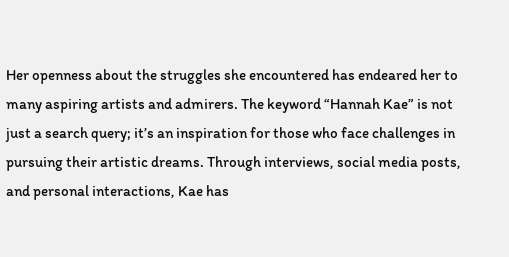Her openness about the struggles she encountered has endeared her to many aspiring artists and admirers. The keyword “Hannah Kae” is not just a search query; it’s an inspiration for those who face challenges in pursuing their artistic dreams. Through interviews, social media posts, and personal interactions, Kae has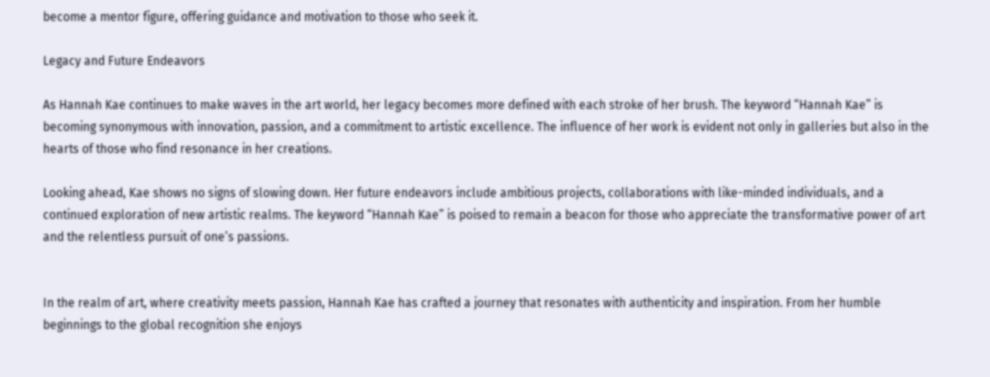become a mentor figure, offering guidance and motivation to those who seek it.

Legacy and Future Endeavors

As Hannah Kae continues to make waves in the art world, her legacy becomes more defined with each stroke of her brush. The keyword “Hannah Kae” is becoming synonymous with innovation, passion, and a commitment to artistic excellence. The influence of her work is evident not only in galleries but also in the hearts of those who find resonance in her creations.

Looking ahead, Kae shows no signs of slowing down. Her future endeavors include ambitious projects, collaborations with like-minded individuals, and a continued exploration of new artistic realms. The keyword “Hannah Kae” is poised to remain a beacon for those who appreciate the transformative power of art and the relentless pursuit of one’s passions.


In the realm of art, where creativity meets passion, Hannah Kae has crafted a journey that resonates with authenticity and inspiration. From her humble beginnings to the global recognition she enjoys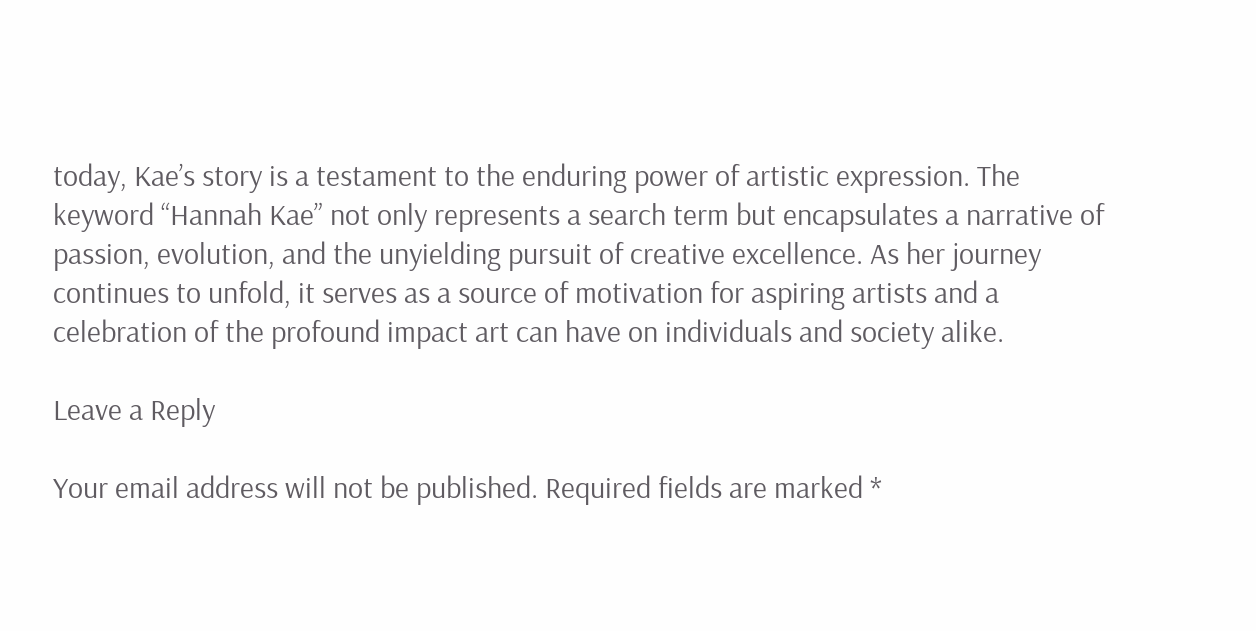today, Kae’s story is a testament to the enduring power of artistic expression. The keyword “Hannah Kae” not only represents a search term but encapsulates a narrative of passion, evolution, and the unyielding pursuit of creative excellence. As her journey continues to unfold, it serves as a source of motivation for aspiring artists and a celebration of the profound impact art can have on individuals and society alike.

Leave a Reply

Your email address will not be published. Required fields are marked *